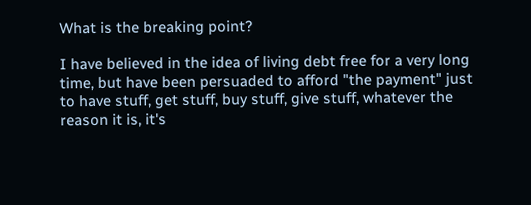What is the breaking point?

I have believed in the idea of living debt free for a very long time, but have been persuaded to afford "the payment" just to have stuff, get stuff, buy stuff, give stuff, whatever the reason it is, it's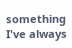something I've always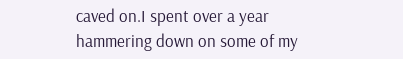caved on.I spent over a year hammering down on some of my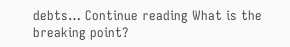debts… Continue reading What is the breaking point?